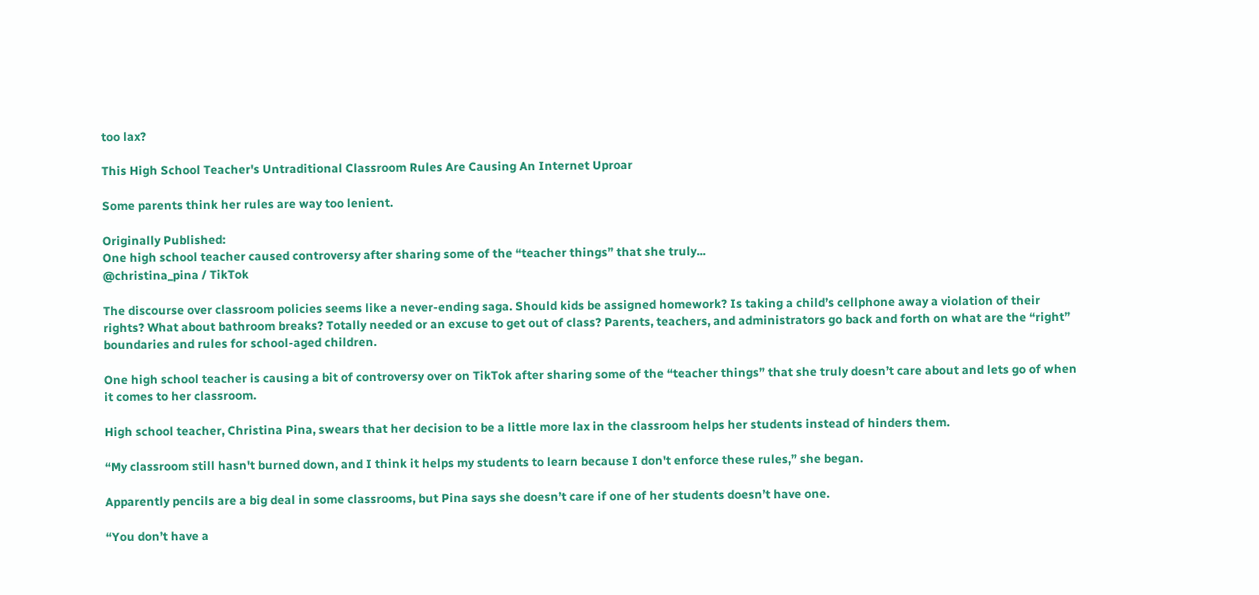too lax?

This High School Teacher's Untraditional Classroom Rules Are Causing An Internet Uproar

Some parents think her rules are way too lenient.

Originally Published:
One high school teacher caused controversy after sharing some of the “teacher things” that she truly...
@christina_pina / TikTok

The discourse over classroom policies seems like a never-ending saga. Should kids be assigned homework? Is taking a child’s cellphone away a violation of their rights? What about bathroom breaks? Totally needed or an excuse to get out of class? Parents, teachers, and administrators go back and forth on what are the “right” boundaries and rules for school-aged children.

One high school teacher is causing a bit of controversy over on TikTok after sharing some of the “teacher things” that she truly doesn’t care about and lets go of when it comes to her classroom.

High school teacher, Christina Pina, swears that her decision to be a little more lax in the classroom helps her students instead of hinders them.

“My classroom still hasn't burned down, and I think it helps my students to learn because I don't enforce these rules,” she began.

Apparently pencils are a big deal in some classrooms, but Pina says she doesn’t care if one of her students doesn’t have one.

“You don’t have a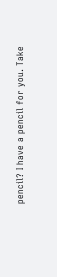pencil? I have a pencil for you. Take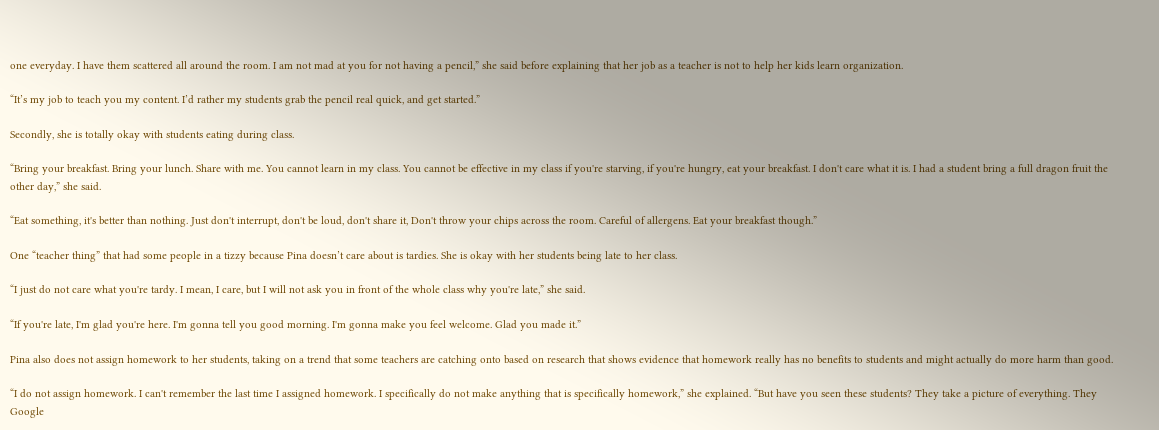one everyday. I have them scattered all around the room. I am not mad at you for not having a pencil,” she said before explaining that her job as a teacher is not to help her kids learn organization.

“It’s my job to teach you my content. I’d rather my students grab the pencil real quick, and get started.”

Secondly, she is totally okay with students eating during class.

“Bring your breakfast. Bring your lunch. Share with me. You cannot learn in my class. You cannot be effective in my class if you're starving, if you're hungry, eat your breakfast. I don't care what it is. I had a student bring a full dragon fruit the other day,” she said.

“Eat something, it's better than nothing. Just don't interrupt, don't be loud, don't share it, Don't throw your chips across the room. Careful of allergens. Eat your breakfast though.”

One “teacher thing” that had some people in a tizzy because Pina doesn’t care about is tardies. She is okay with her students being late to her class.

“I just do not care what you're tardy. I mean, I care, but I will not ask you in front of the whole class why you're late,” she said.

“If you're late, I'm glad you're here. I'm gonna tell you good morning. I'm gonna make you feel welcome. Glad you made it.”

Pina also does not assign homework to her students, taking on a trend that some teachers are catching onto based on research that shows evidence that homework really has no benefits to students and might actually do more harm than good.

“I do not assign homework. I can't remember the last time I assigned homework. I specifically do not make anything that is specifically homework,” she explained. “But have you seen these students? They take a picture of everything. They Google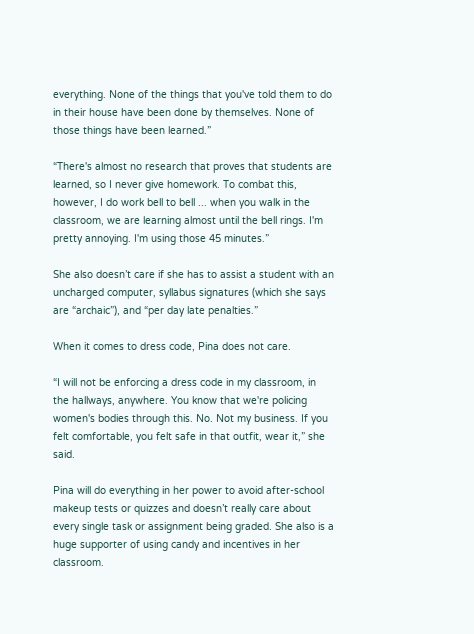everything. None of the things that you've told them to do in their house have been done by themselves. None of those things have been learned.”

“There's almost no research that proves that students are learned, so I never give homework. To combat this, however, I do work bell to bell ... when you walk in the classroom, we are learning almost until the bell rings. I'm pretty annoying. I'm using those 45 minutes.”

She also doesn’t care if she has to assist a student with an uncharged computer, syllabus signatures (which she says are “archaic”), and “per day late penalties.”

When it comes to dress code, Pina does not care.

“I will not be enforcing a dress code in my classroom, in the hallways, anywhere. You know that we're policing women's bodies through this. No. Not my business. If you felt comfortable, you felt safe in that outfit, wear it,” she said.

Pina will do everything in her power to avoid after-school makeup tests or quizzes and doesn’t really care about every single task or assignment being graded. She also is a huge supporter of using candy and incentives in her classroom.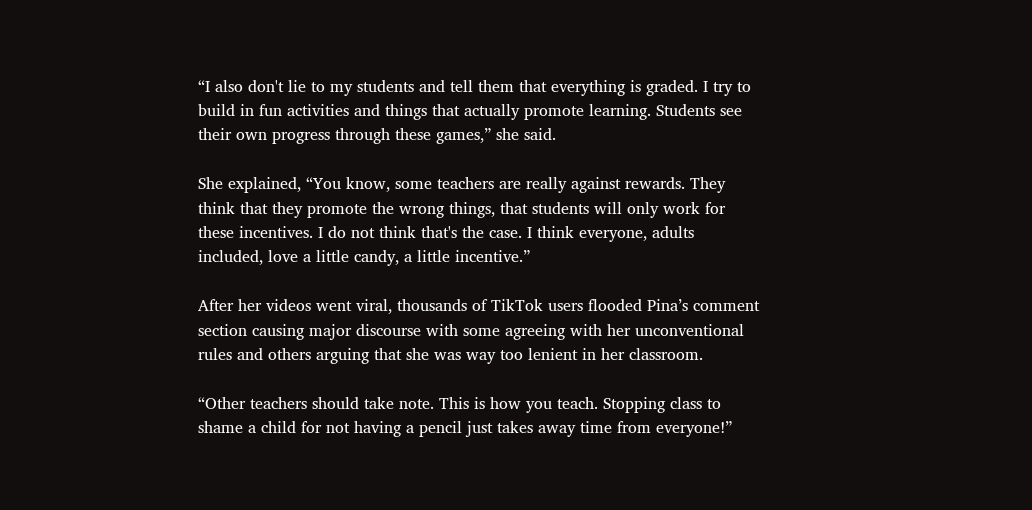“I also don't lie to my students and tell them that everything is graded. I try to build in fun activities and things that actually promote learning. Students see their own progress through these games,” she said.

She explained, “You know, some teachers are really against rewards. They think that they promote the wrong things, that students will only work for these incentives. I do not think that's the case. I think everyone, adults included, love a little candy, a little incentive.”

After her videos went viral, thousands of TikTok users flooded Pina’s comment section causing major discourse with some agreeing with her unconventional rules and others arguing that she was way too lenient in her classroom.

“Other teachers should take note. This is how you teach. Stopping class to shame a child for not having a pencil just takes away time from everyone!”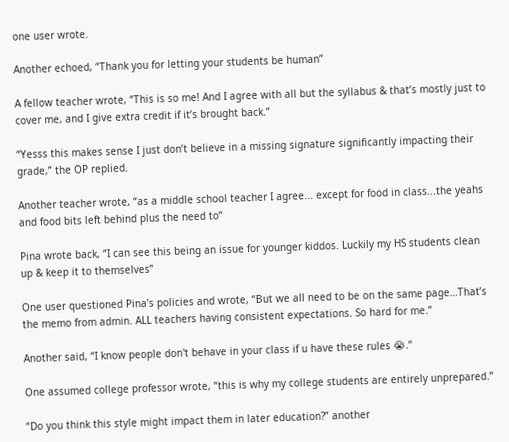one user wrote.

Another echoed, “Thank you for letting your students be human”

A fellow teacher wrote, “This is so me! And I agree with all but the syllabus & that’s mostly just to cover me, and I give extra credit if it’s brought back.”

“Yesss this makes sense I just don’t believe in a missing signature significantly impacting their grade,” the OP replied.

Another teacher wrote, “as a middle school teacher I agree... except for food in class...the yeahs and food bits left behind plus the need to”

Pina wrote back, “I can see this being an issue for younger kiddos. Luckily my HS students clean up & keep it to themselves”

One user questioned Pina’s policies and wrote, “But we all need to be on the same page…That’s the memo from admin. ALL teachers having consistent expectations. So hard for me.”

Another said, “I know people don't behave in your class if u have these rules 😭.”

One assumed college professor wrote, “this is why my college students are entirely unprepared.”

“Do you think this style might impact them in later education?” another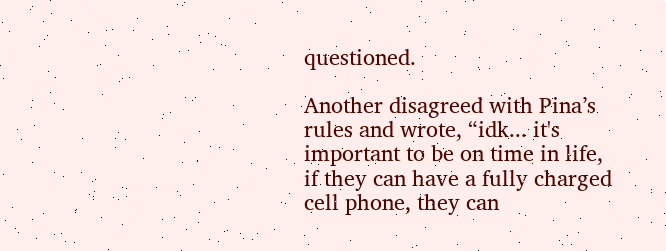questioned.

Another disagreed with Pina’s rules and wrote, “idk... it's important to be on time in life, if they can have a fully charged cell phone, they can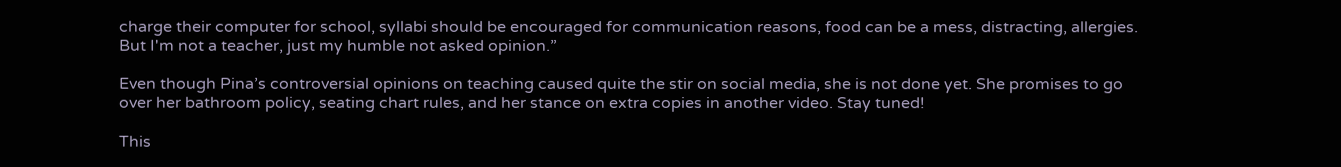charge their computer for school, syllabi should be encouraged for communication reasons, food can be a mess, distracting, allergies. But I'm not a teacher, just my humble not asked opinion.”

Even though Pina’s controversial opinions on teaching caused quite the stir on social media, she is not done yet. She promises to go over her bathroom policy, seating chart rules, and her stance on extra copies in another video. Stay tuned!

This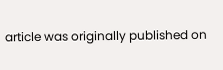article was originally published on